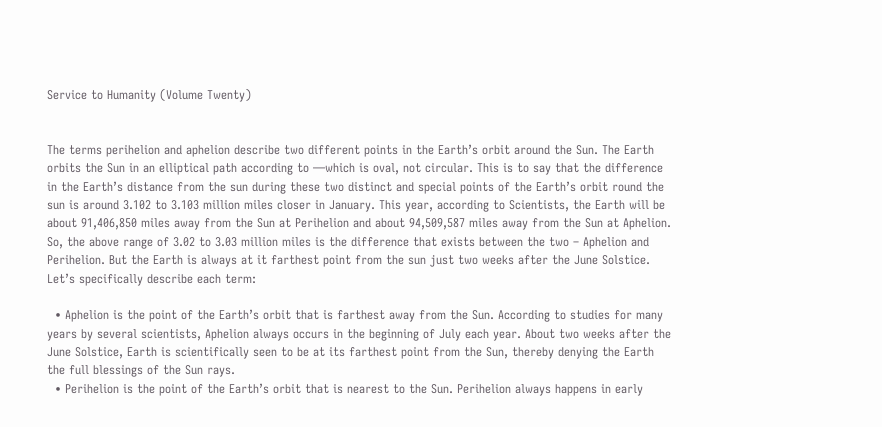Service to Humanity (Volume Twenty)


The terms perihelion and aphelion describe two different points in the Earth’s orbit around the Sun. The Earth orbits the Sun in an elliptical path according to —which is oval, not circular. This is to say that the difference in the Earth’s distance from the sun during these two distinct and special points of the Earth’s orbit round the sun is around 3.102 to 3.103 million miles closer in January. This year, according to Scientists, the Earth will be about 91,406,850 miles away from the Sun at Perihelion and about 94,509,587 miles away from the Sun at Aphelion. So, the above range of 3.02 to 3.03 million miles is the difference that exists between the two – Aphelion and Perihelion. But the Earth is always at it farthest point from the sun just two weeks after the June Solstice. Let’s specifically describe each term:

  • Aphelion is the point of the Earth’s orbit that is farthest away from the Sun. According to studies for many years by several scientists, Aphelion always occurs in the beginning of July each year. About two weeks after the June Solstice, Earth is scientifically seen to be at its farthest point from the Sun, thereby denying the Earth the full blessings of the Sun rays.
  • Perihelion is the point of the Earth’s orbit that is nearest to the Sun. Perihelion always happens in early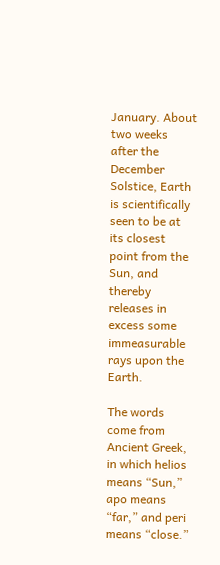January. About two weeks after the December Solstice, Earth is scientifically seen to be at its closest point from the Sun, and thereby releases in excess some immeasurable rays upon the Earth.

The words come from Ancient Greek, in which helios means “Sun,” apo means “far,” and peri means “close.”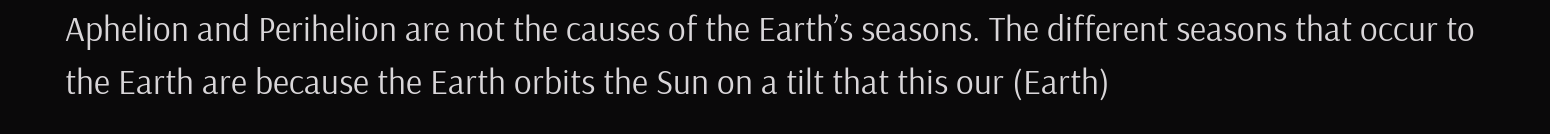Aphelion and Perihelion are not the causes of the Earth’s seasons. The different seasons that occur to the Earth are because the Earth orbits the Sun on a tilt that this our (Earth)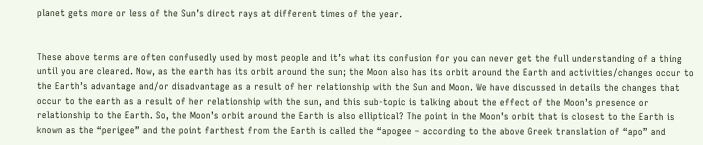planet gets more or less of the Sun’s direct rays at different times of the year.


These above terms are often confusedly used by most people and it’s what its confusion for you can never get the full understanding of a thing until you are cleared. Now, as the earth has its orbit around the sun; the Moon also has its orbit around the Earth and activities/changes occur to the Earth’s advantage and/or disadvantage as a result of her relationship with the Sun and Moon. We have discussed in details the changes that occur to the earth as a result of her relationship with the sun, and this sub-topic is talking about the effect of the Moon’s presence or relationship to the Earth. So, the Moon’s orbit around the Earth is also elliptical? The point in the Moon’s orbit that is closest to the Earth is known as the “perigee” and the point farthest from the Earth is called the “apogee – according to the above Greek translation of “apo” and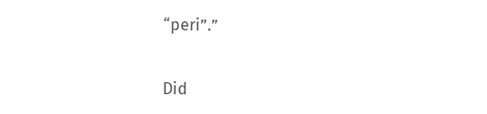“peri”.”


Did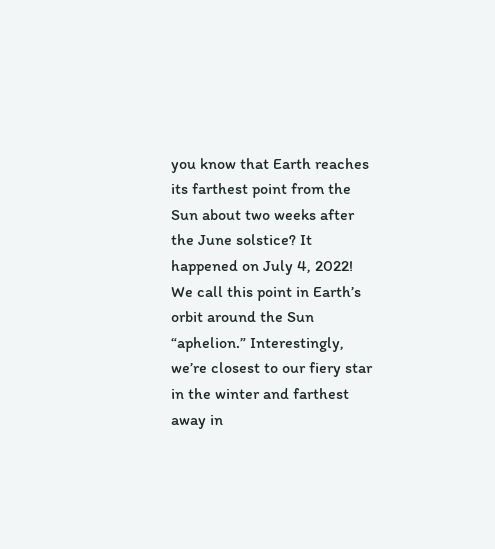you know that Earth reaches its farthest point from the Sun about two weeks after the June solstice? It happened on July 4, 2022! We call this point in Earth’s orbit around the Sun “aphelion.” Interestingly, we’re closest to our fiery star in the winter and farthest away in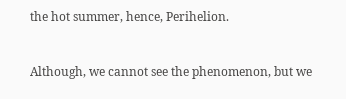the hot summer, hence, Perihelion.


Although, we cannot see the phenomenon, but we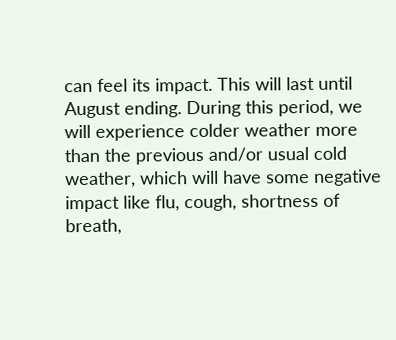can feel its impact. This will last until August ending. During this period, we will experience colder weather more than the previous and/or usual cold weather, which will have some negative impact like flu, cough, shortness of breath,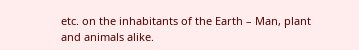etc. on the inhabitants of the Earth – Man, plant and animals alike.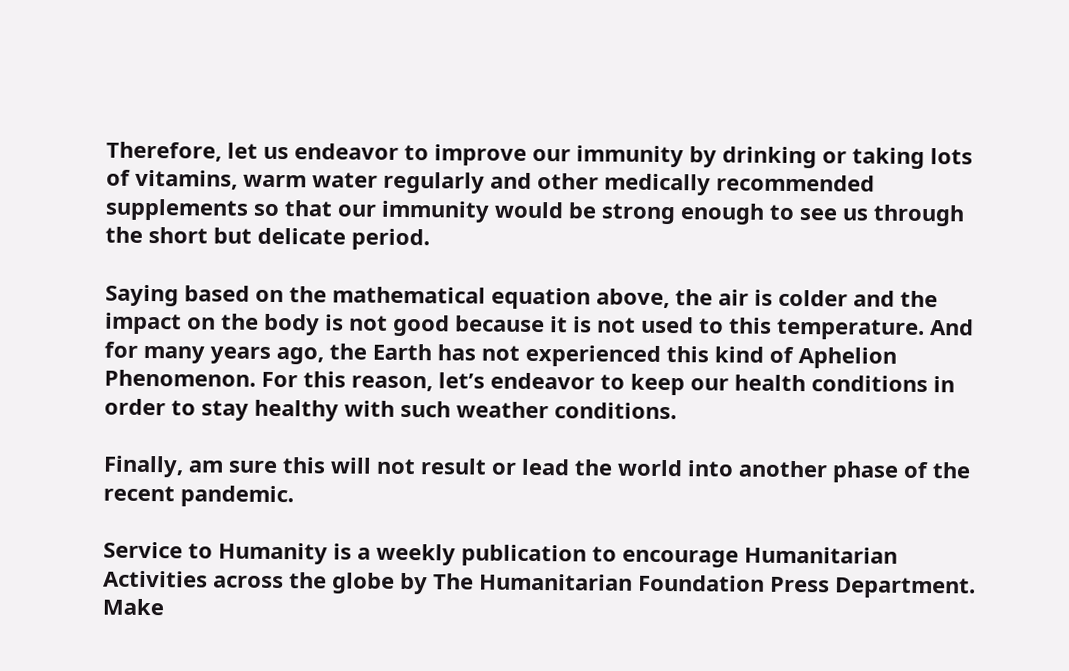Therefore, let us endeavor to improve our immunity by drinking or taking lots of vitamins, warm water regularly and other medically recommended supplements so that our immunity would be strong enough to see us through the short but delicate period.

Saying based on the mathematical equation above, the air is colder and the impact on the body is not good because it is not used to this temperature. And for many years ago, the Earth has not experienced this kind of Aphelion Phenomenon. For this reason, let’s endeavor to keep our health conditions in order to stay healthy with such weather conditions.

Finally, am sure this will not result or lead the world into another phase of the recent pandemic.

Service to Humanity is a weekly publication to encourage Humanitarian Activities across the globe by The Humanitarian Foundation Press Department. Make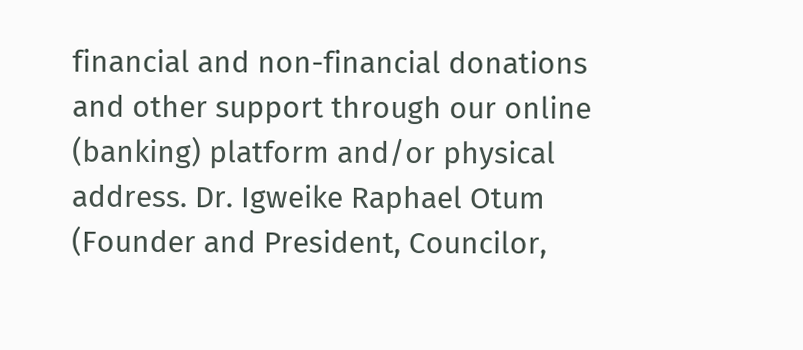financial and non-financial donations and other support through our online (banking) platform and/or physical address. Dr. Igweike Raphael Otum (Founder and President, Councilor,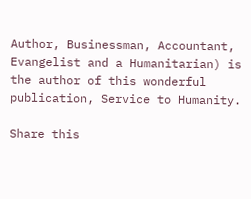Author, Businessman, Accountant, Evangelist and a Humanitarian) is the author of this wonderful publication, Service to Humanity.

Share this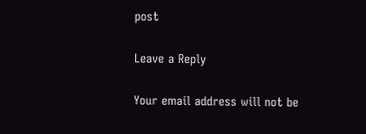post

Leave a Reply

Your email address will not be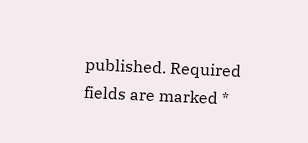published. Required fields are marked *